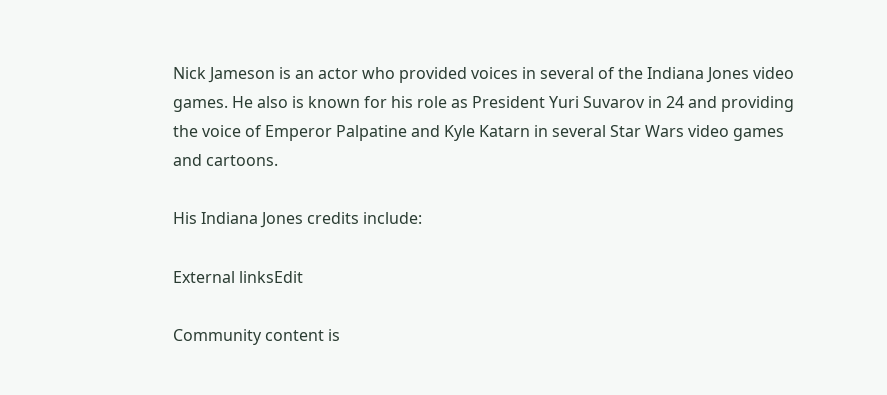Nick Jameson is an actor who provided voices in several of the Indiana Jones video games. He also is known for his role as President Yuri Suvarov in 24 and providing the voice of Emperor Palpatine and Kyle Katarn in several Star Wars video games and cartoons.

His Indiana Jones credits include:

External linksEdit

Community content is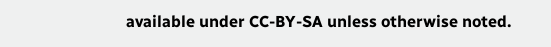available under CC-BY-SA unless otherwise noted.